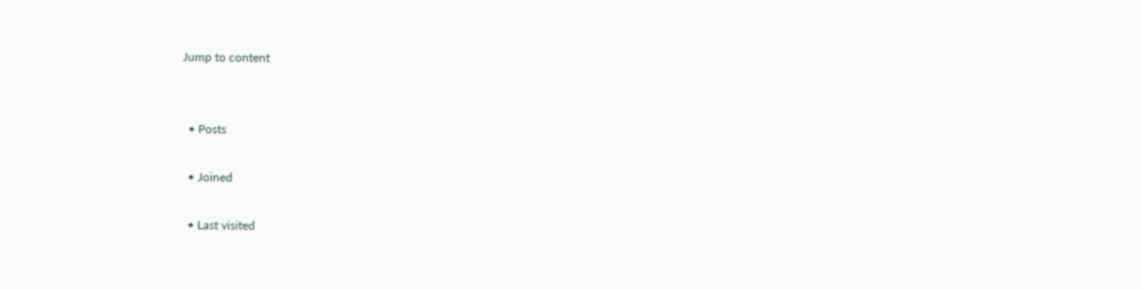Jump to content


  • Posts

  • Joined

  • Last visited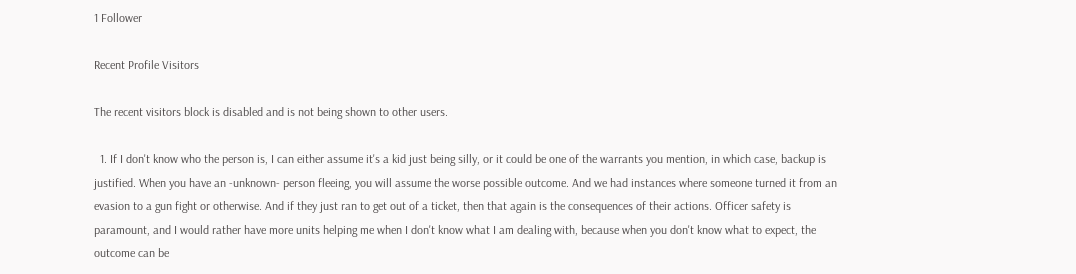1 Follower

Recent Profile Visitors

The recent visitors block is disabled and is not being shown to other users.

  1. If I don't know who the person is, I can either assume it's a kid just being silly, or it could be one of the warrants you mention, in which case, backup is justified. When you have an -unknown- person fleeing, you will assume the worse possible outcome. And we had instances where someone turned it from an evasion to a gun fight or otherwise. And if they just ran to get out of a ticket, then that again is the consequences of their actions. Officer safety is paramount, and I would rather have more units helping me when I don't know what I am dealing with, because when you don't know what to expect, the outcome can be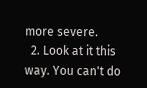more severe.
  2. Look at it this way. You can't do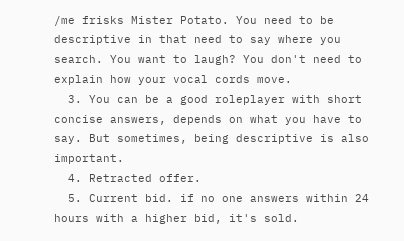/me frisks Mister Potato. You need to be descriptive in that need to say where you search. You want to laugh? You don't need to explain how your vocal cords move.
  3. You can be a good roleplayer with short concise answers, depends on what you have to say. But sometimes, being descriptive is also important.
  4. Retracted offer.
  5. Current bid. if no one answers within 24 hours with a higher bid, it's sold.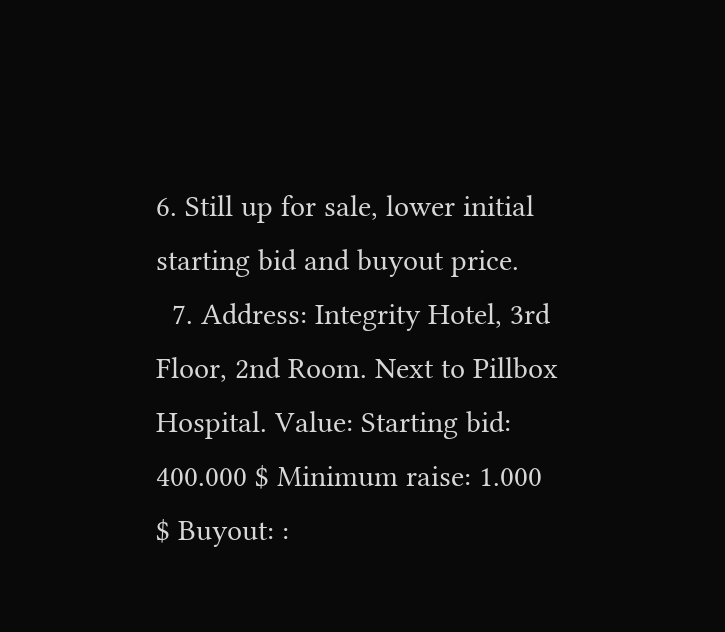6. Still up for sale, lower initial starting bid and buyout price.
  7. Address: Integrity Hotel, 3rd Floor, 2nd Room. Next to Pillbox Hospital. Value: Starting bid: 400.000 $ Minimum raise: 1.000 $ Buyout: :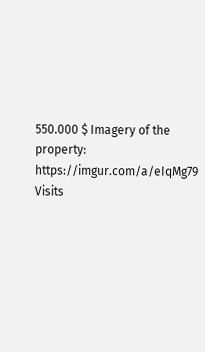550.000 $ Imagery of the property: https://imgur.com/a/eIqMg79 Visits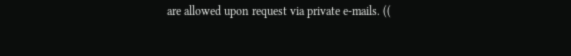are allowed upon request via private e-mails. ((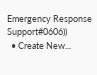Emergency Response Support#0606))
  • Create New...